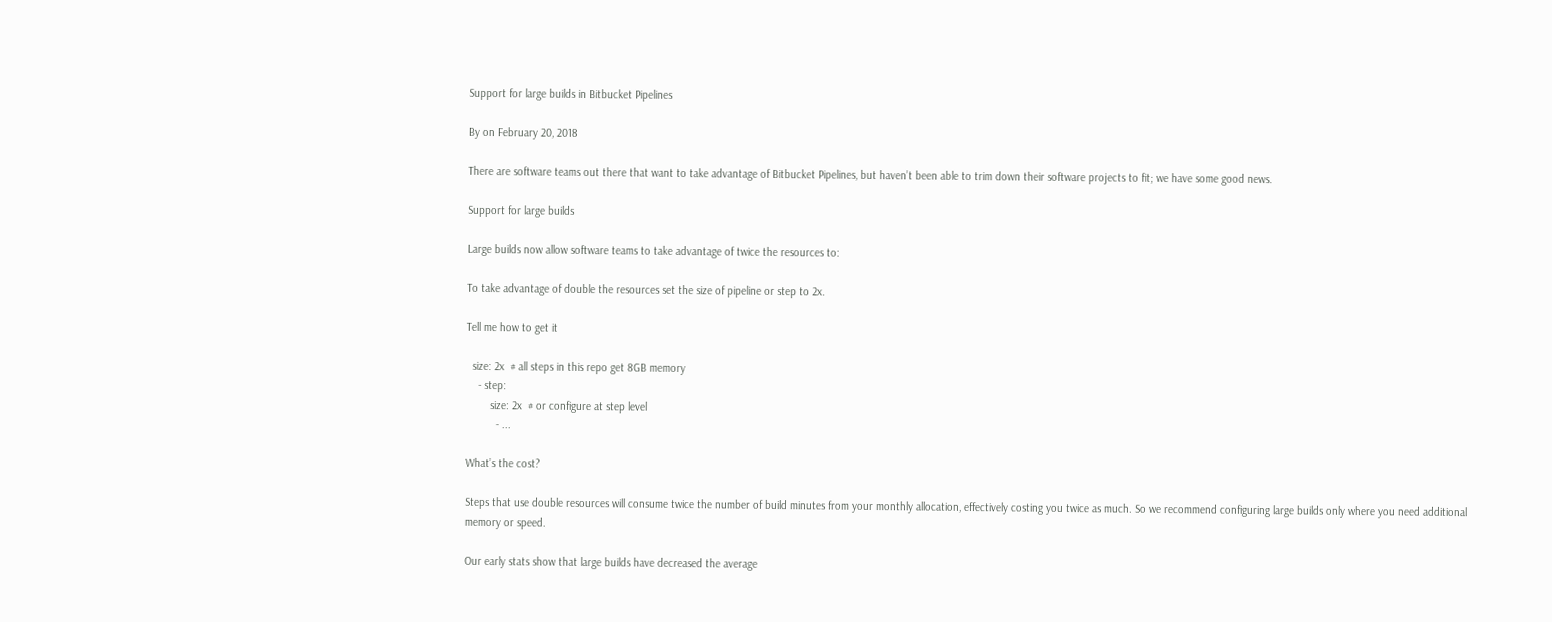Support for large builds in Bitbucket Pipelines

By on February 20, 2018

There are software teams out there that want to take advantage of Bitbucket Pipelines, but haven’t been able to trim down their software projects to fit; we have some good news.

Support for large builds

Large builds now allow software teams to take advantage of twice the resources to:

To take advantage of double the resources set the size of pipeline or step to 2x.

Tell me how to get it

  size: 2x  # all steps in this repo get 8GB memory
    - step:
        size: 2x  # or configure at step level
          - ...

What’s the cost?

Steps that use double resources will consume twice the number of build minutes from your monthly allocation, effectively costing you twice as much. So we recommend configuring large builds only where you need additional memory or speed.

Our early stats show that large builds have decreased the average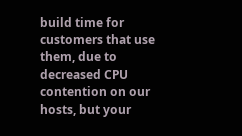build time for customers that use them, due to decreased CPU contention on our hosts, but your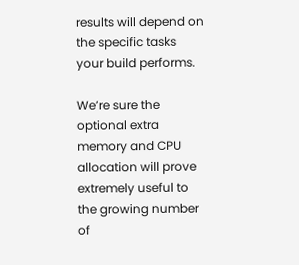results will depend on the specific tasks your build performs.

We’re sure the optional extra memory and CPU allocation will prove extremely useful to the growing number of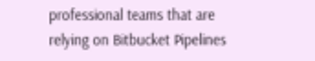professional teams that are relying on Bitbucket Pipelines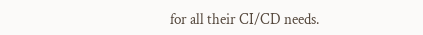for all their CI/CD needs.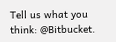Tell us what you think: @Bitbucket.